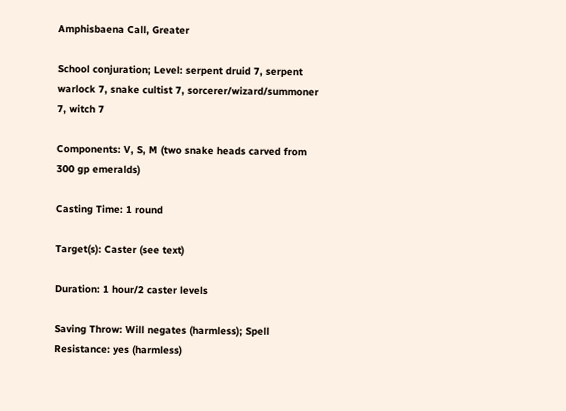Amphisbaena Call, Greater

School conjuration; Level: serpent druid 7, serpent warlock 7, snake cultist 7, sorcerer/wizard/summoner 7, witch 7

Components: V, S, M (two snake heads carved from 300 gp emeralds)

Casting Time: 1 round

Target(s): Caster (see text)

Duration: 1 hour/2 caster levels

Saving Throw: Will negates (harmless); Spell Resistance: yes (harmless)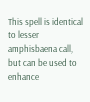This spell is identical to lesser amphisbaena call, but can be used to enhance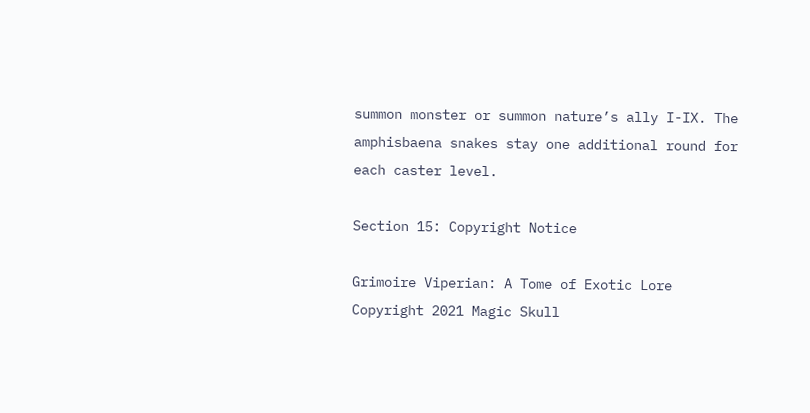summon monster or summon nature’s ally I-IX. The amphisbaena snakes stay one additional round for each caster level.

Section 15: Copyright Notice

Grimoire Viperian: A Tome of Exotic Lore Copyright 2021 Magic Skull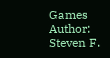Games Author: Steven F.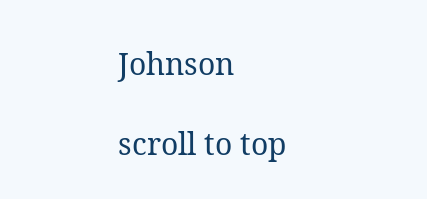Johnson

scroll to top